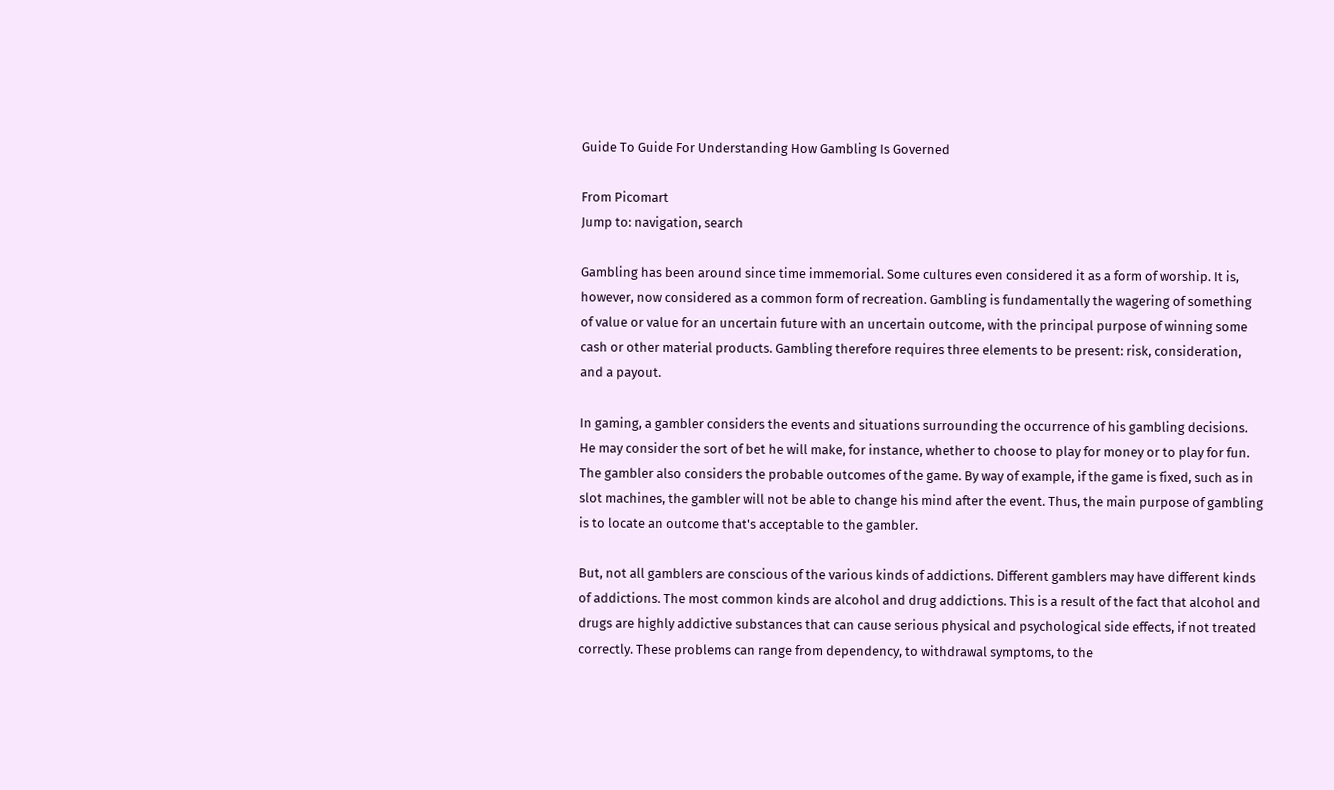Guide To Guide For Understanding How Gambling Is Governed

From Picomart
Jump to: navigation, search

Gambling has been around since time immemorial. Some cultures even considered it as a form of worship. It is, however, now considered as a common form of recreation. Gambling is fundamentally the wagering of something of value or value for an uncertain future with an uncertain outcome, with the principal purpose of winning some cash or other material products. Gambling therefore requires three elements to be present: risk, consideration, and a payout.

In gaming, a gambler considers the events and situations surrounding the occurrence of his gambling decisions. He may consider the sort of bet he will make, for instance, whether to choose to play for money or to play for fun. The gambler also considers the probable outcomes of the game. By way of example, if the game is fixed, such as in slot machines, the gambler will not be able to change his mind after the event. Thus, the main purpose of gambling is to locate an outcome that's acceptable to the gambler.

But, not all gamblers are conscious of the various kinds of addictions. Different gamblers may have different kinds of addictions. The most common kinds are alcohol and drug addictions. This is a result of the fact that alcohol and drugs are highly addictive substances that can cause serious physical and psychological side effects, if not treated correctly. These problems can range from dependency, to withdrawal symptoms, to the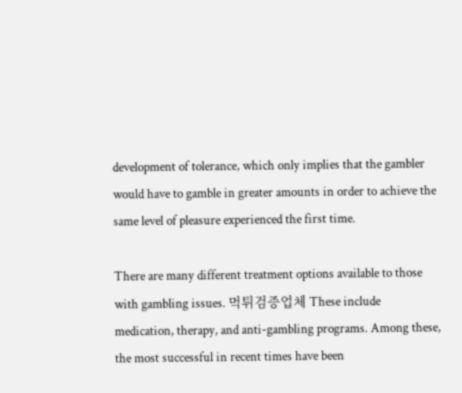development of tolerance, which only implies that the gambler would have to gamble in greater amounts in order to achieve the same level of pleasure experienced the first time.

There are many different treatment options available to those with gambling issues. 먹튀검증업체 These include medication, therapy, and anti-gambling programs. Among these, the most successful in recent times have been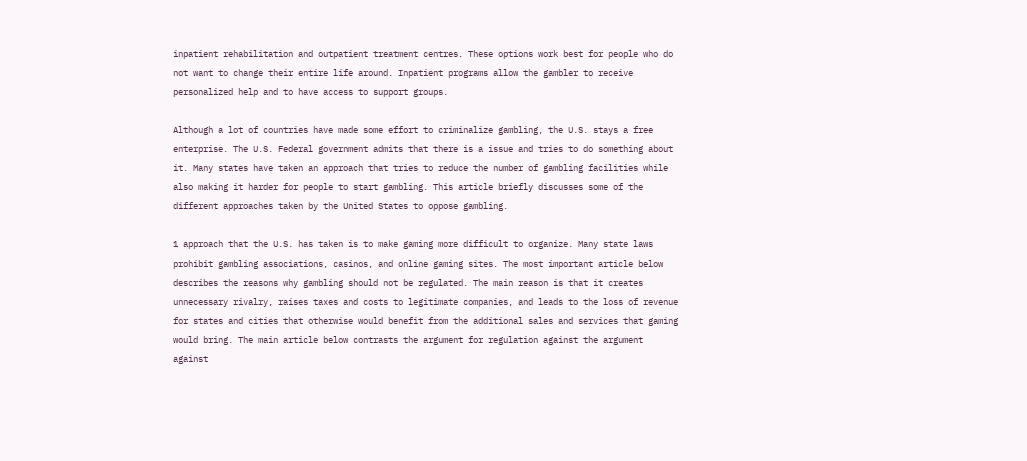inpatient rehabilitation and outpatient treatment centres. These options work best for people who do not want to change their entire life around. Inpatient programs allow the gambler to receive personalized help and to have access to support groups.

Although a lot of countries have made some effort to criminalize gambling, the U.S. stays a free enterprise. The U.S. Federal government admits that there is a issue and tries to do something about it. Many states have taken an approach that tries to reduce the number of gambling facilities while also making it harder for people to start gambling. This article briefly discusses some of the different approaches taken by the United States to oppose gambling.

1 approach that the U.S. has taken is to make gaming more difficult to organize. Many state laws prohibit gambling associations, casinos, and online gaming sites. The most important article below describes the reasons why gambling should not be regulated. The main reason is that it creates unnecessary rivalry, raises taxes and costs to legitimate companies, and leads to the loss of revenue for states and cities that otherwise would benefit from the additional sales and services that gaming would bring. The main article below contrasts the argument for regulation against the argument against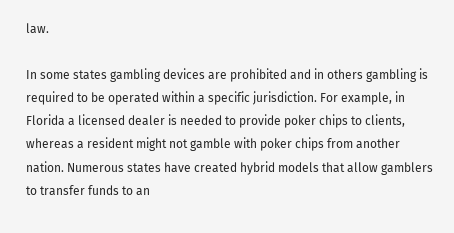law.

In some states gambling devices are prohibited and in others gambling is required to be operated within a specific jurisdiction. For example, in Florida a licensed dealer is needed to provide poker chips to clients, whereas a resident might not gamble with poker chips from another nation. Numerous states have created hybrid models that allow gamblers to transfer funds to an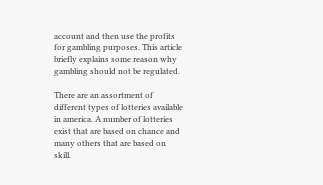account and then use the profits for gambling purposes. This article briefly explains some reason why gambling should not be regulated.

There are an assortment of different types of lotteries available in america. A number of lotteries exist that are based on chance and many others that are based on skill.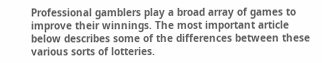Professional gamblers play a broad array of games to improve their winnings. The most important article below describes some of the differences between these various sorts of lotteries.